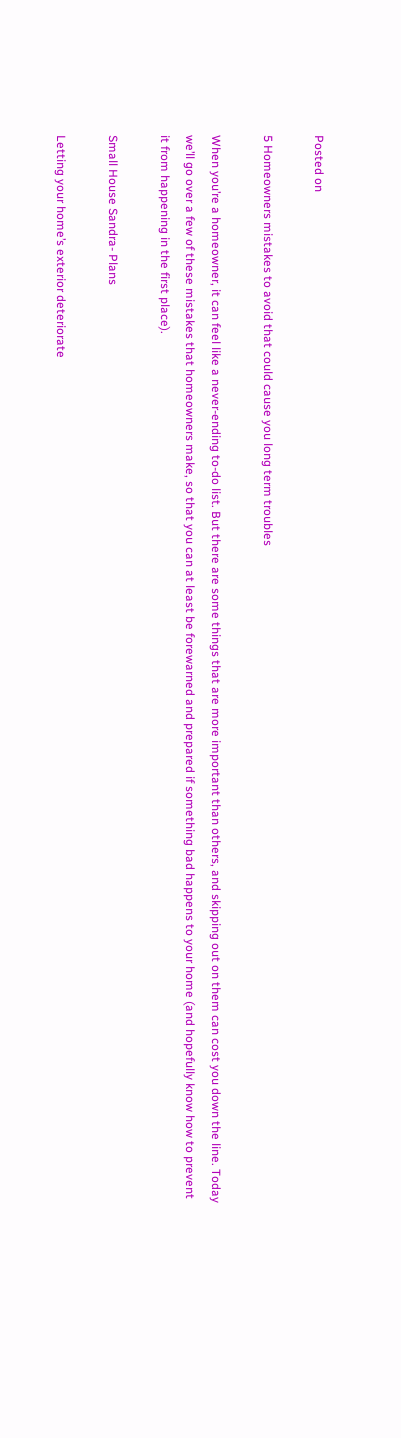Posted on

5 Homeowners mistakes to avoid that could cause you long term troubles

When you’re a homeowner, it can feel like a never-ending to-do list. But there are some things that are more important than others, and skipping out on them can cost you down the line. Today we’ll go over a few of these mistakes that homeowners make, so that you can at least be forewarned and prepared if something bad happens to your home (and hopefully know how to prevent it from happening in the first place).

Small House Sandra- Plans

Letting your home’s exterior deteriorate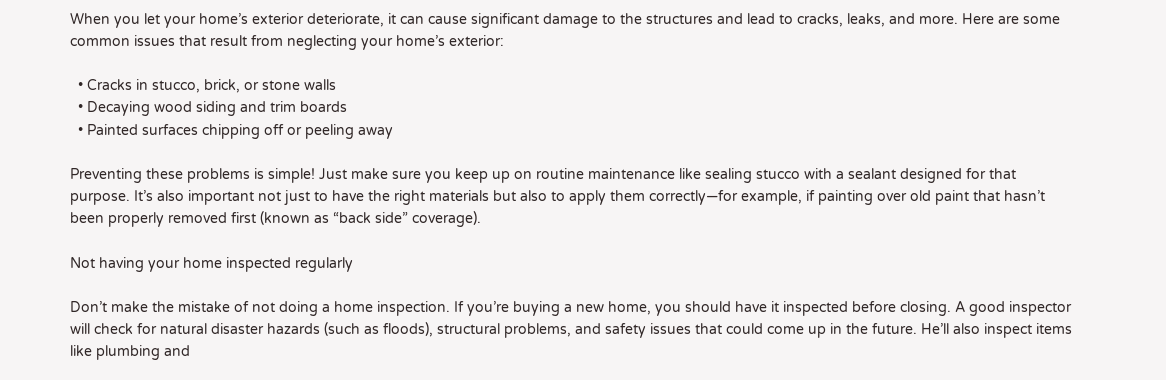When you let your home’s exterior deteriorate, it can cause significant damage to the structures and lead to cracks, leaks, and more. Here are some common issues that result from neglecting your home’s exterior:

  • Cracks in stucco, brick, or stone walls
  • Decaying wood siding and trim boards
  • Painted surfaces chipping off or peeling away

Preventing these problems is simple! Just make sure you keep up on routine maintenance like sealing stucco with a sealant designed for that purpose. It’s also important not just to have the right materials but also to apply them correctly—for example, if painting over old paint that hasn’t been properly removed first (known as “back side” coverage).

Not having your home inspected regularly

Don’t make the mistake of not doing a home inspection. If you’re buying a new home, you should have it inspected before closing. A good inspector will check for natural disaster hazards (such as floods), structural problems, and safety issues that could come up in the future. He’ll also inspect items like plumbing and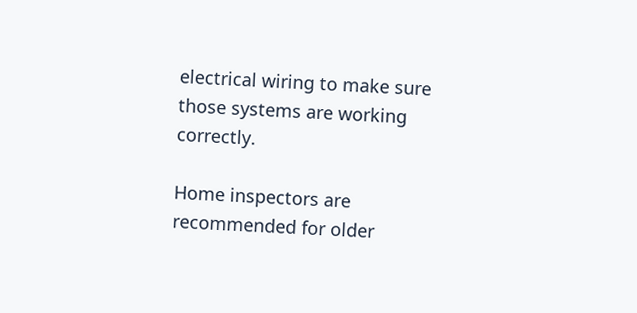electrical wiring to make sure those systems are working correctly.

Home inspectors are recommended for older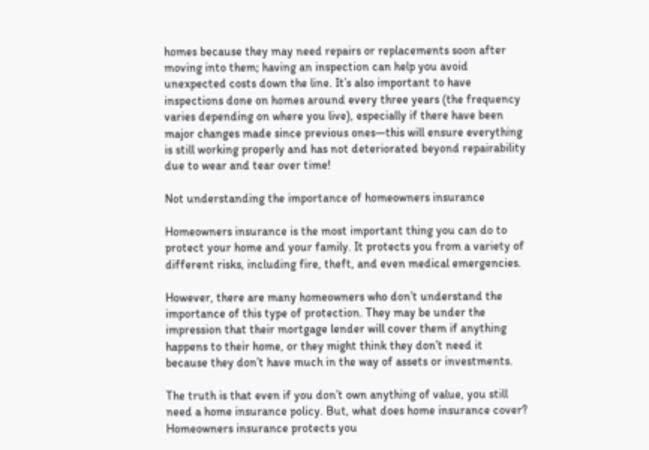homes because they may need repairs or replacements soon after moving into them; having an inspection can help you avoid unexpected costs down the line. It’s also important to have inspections done on homes around every three years (the frequency varies depending on where you live), especially if there have been major changes made since previous ones—this will ensure everything is still working properly and has not deteriorated beyond repairability due to wear and tear over time!

Not understanding the importance of homeowners insurance

Homeowners insurance is the most important thing you can do to protect your home and your family. It protects you from a variety of different risks, including fire, theft, and even medical emergencies.

However, there are many homeowners who don’t understand the importance of this type of protection. They may be under the impression that their mortgage lender will cover them if anything happens to their home, or they might think they don’t need it because they don’t have much in the way of assets or investments.

The truth is that even if you don’t own anything of value, you still need a home insurance policy. But, what does home insurance cover? Homeowners insurance protects you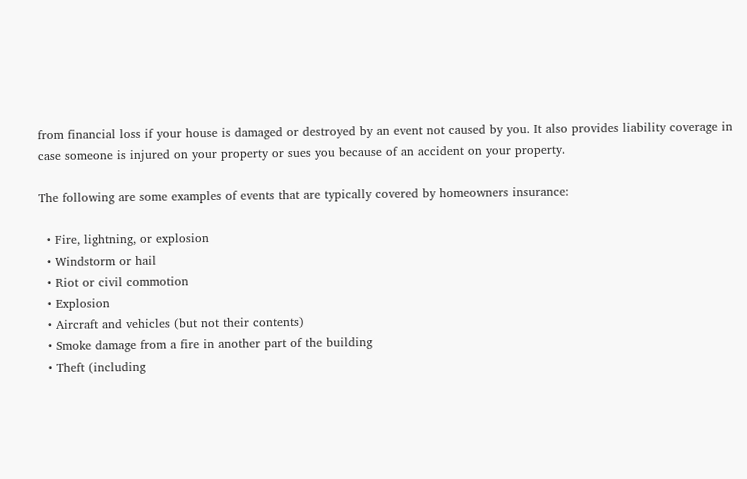from financial loss if your house is damaged or destroyed by an event not caused by you. It also provides liability coverage in case someone is injured on your property or sues you because of an accident on your property.

The following are some examples of events that are typically covered by homeowners insurance:

  • Fire, lightning, or explosion
  • Windstorm or hail
  • Riot or civil commotion
  • Explosion
  • Aircraft and vehicles (but not their contents)
  • Smoke damage from a fire in another part of the building
  • Theft (including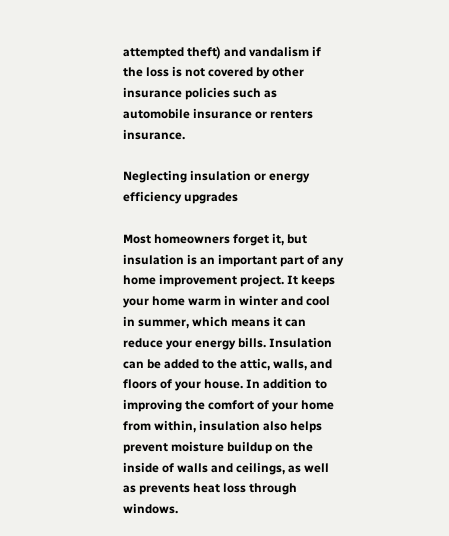attempted theft) and vandalism if the loss is not covered by other insurance policies such as automobile insurance or renters insurance.

Neglecting insulation or energy efficiency upgrades

Most homeowners forget it, but insulation is an important part of any home improvement project. It keeps your home warm in winter and cool in summer, which means it can reduce your energy bills. Insulation can be added to the attic, walls, and floors of your house. In addition to improving the comfort of your home from within, insulation also helps prevent moisture buildup on the inside of walls and ceilings, as well as prevents heat loss through windows.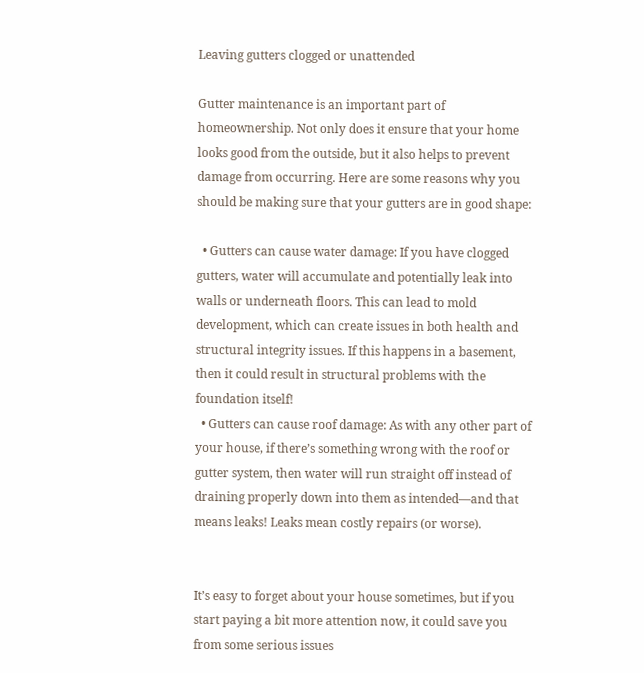Leaving gutters clogged or unattended

Gutter maintenance is an important part of homeownership. Not only does it ensure that your home looks good from the outside, but it also helps to prevent damage from occurring. Here are some reasons why you should be making sure that your gutters are in good shape:

  • Gutters can cause water damage: If you have clogged gutters, water will accumulate and potentially leak into walls or underneath floors. This can lead to mold development, which can create issues in both health and structural integrity issues. If this happens in a basement, then it could result in structural problems with the foundation itself!
  • Gutters can cause roof damage: As with any other part of your house, if there’s something wrong with the roof or gutter system, then water will run straight off instead of draining properly down into them as intended—and that means leaks! Leaks mean costly repairs (or worse).


It’s easy to forget about your house sometimes, but if you start paying a bit more attention now, it could save you from some serious issues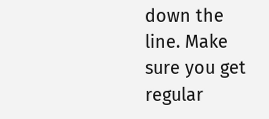down the line. Make sure you get regular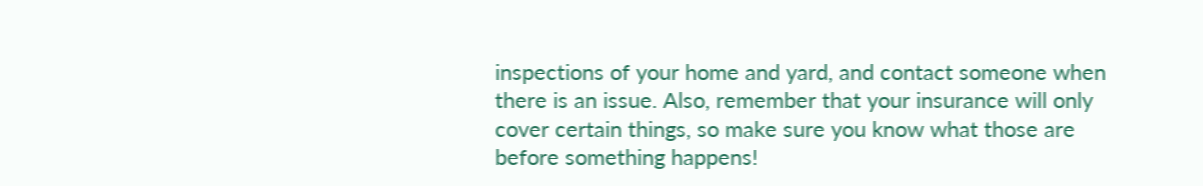inspections of your home and yard, and contact someone when there is an issue. Also, remember that your insurance will only cover certain things, so make sure you know what those are before something happens!